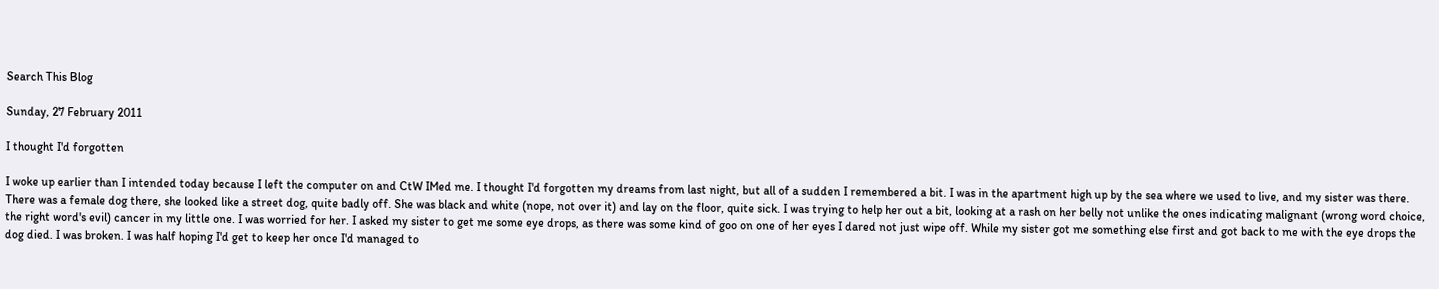Search This Blog

Sunday, 27 February 2011

I thought I'd forgotten

I woke up earlier than I intended today because I left the computer on and CtW IMed me. I thought I'd forgotten my dreams from last night, but all of a sudden I remembered a bit. I was in the apartment high up by the sea where we used to live, and my sister was there. There was a female dog there, she looked like a street dog, quite badly off. She was black and white (nope, not over it) and lay on the floor, quite sick. I was trying to help her out a bit, looking at a rash on her belly not unlike the ones indicating malignant (wrong word choice, the right word's evil) cancer in my little one. I was worried for her. I asked my sister to get me some eye drops, as there was some kind of goo on one of her eyes I dared not just wipe off. While my sister got me something else first and got back to me with the eye drops the dog died. I was broken. I was half hoping I'd get to keep her once I'd managed to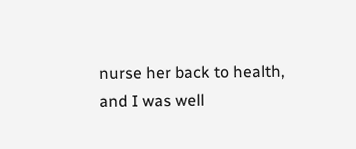nurse her back to health, and I was well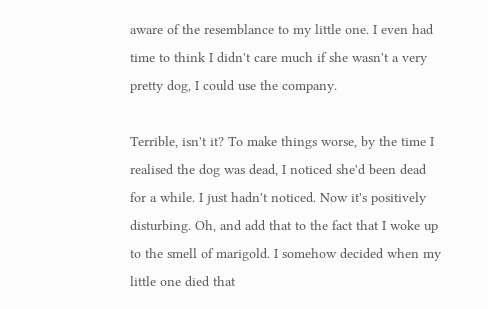aware of the resemblance to my little one. I even had time to think I didn't care much if she wasn't a very pretty dog, I could use the company.

Terrible, isn't it? To make things worse, by the time I realised the dog was dead, I noticed she'd been dead for a while. I just hadn't noticed. Now it's positively disturbing. Oh, and add that to the fact that I woke up to the smell of marigold. I somehow decided when my little one died that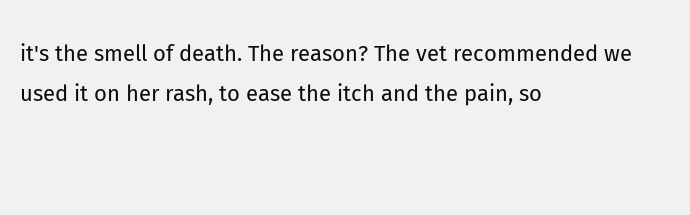it's the smell of death. The reason? The vet recommended we used it on her rash, to ease the itch and the pain, so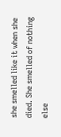she smelled like it when she died. She smelled of nothing else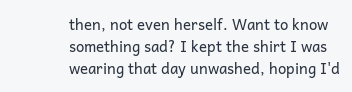then, not even herself. Want to know something sad? I kept the shirt I was wearing that day unwashed, hoping I'd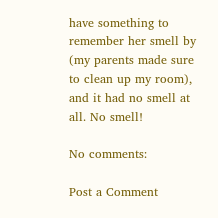have something to remember her smell by (my parents made sure to clean up my room), and it had no smell at all. No smell!

No comments:

Post a Comment